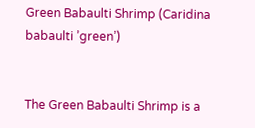Green Babaulti Shrimp (Caridina babaulti ’green’)


The Green Babaulti Shrimp is a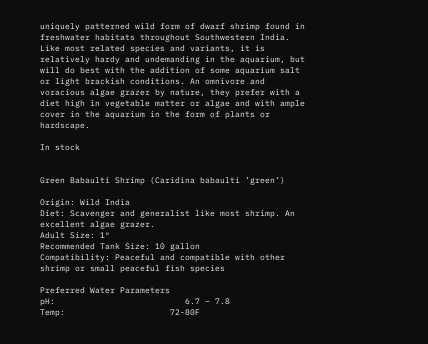uniquely patterned wild form of dwarf shrimp found in freshwater habitats throughout Southwestern India. Like most related species and variants, it is relatively hardy and undemanding in the aquarium, but will do best with the addition of some aquarium salt or light brackish conditions. An omnivore and voracious algae grazer by nature, they prefer with a diet high in vegetable matter or algae and with ample cover in the aquarium in the form of plants or hardscape.

In stock


Green Babaulti Shrimp (Caridina babaulti ’green’)

Origin: Wild India
Diet: Scavenger and generalist like most shrimp. An excellent algae grazer.
Adult Size: 1″
Recommended Tank Size: 10 gallon
Compatibility: Peaceful and compatible with other shrimp or small peaceful fish species

Preferred Water Parameters
pH:                          6.7 – 7.8
Temp:                     72-80F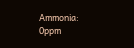Ammonia:              0ppm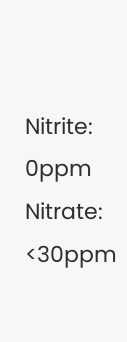Nitrite:                    0ppm
Nitrate:                  <30ppm